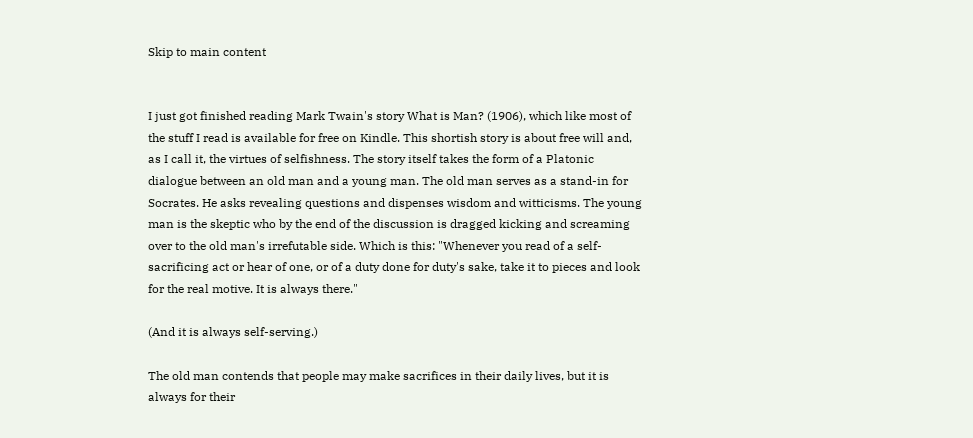Skip to main content


I just got finished reading Mark Twain's story What is Man? (1906), which like most of the stuff I read is available for free on Kindle. This shortish story is about free will and, as I call it, the virtues of selfishness. The story itself takes the form of a Platonic dialogue between an old man and a young man. The old man serves as a stand-in for Socrates. He asks revealing questions and dispenses wisdom and witticisms. The young man is the skeptic who by the end of the discussion is dragged kicking and screaming over to the old man's irrefutable side. Which is this: "Whenever you read of a self-sacrificing act or hear of one, or of a duty done for duty's sake, take it to pieces and look for the real motive. It is always there."

(And it is always self-serving.)

The old man contends that people may make sacrifices in their daily lives, but it is always for their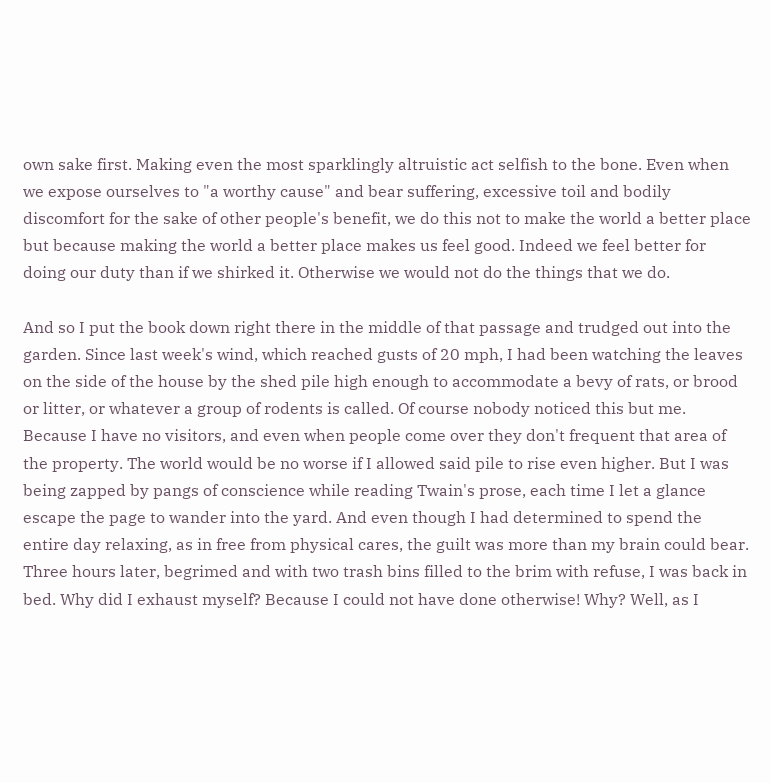own sake first. Making even the most sparklingly altruistic act selfish to the bone. Even when we expose ourselves to "a worthy cause" and bear suffering, excessive toil and bodily discomfort for the sake of other people's benefit, we do this not to make the world a better place but because making the world a better place makes us feel good. Indeed we feel better for doing our duty than if we shirked it. Otherwise we would not do the things that we do.

And so I put the book down right there in the middle of that passage and trudged out into the garden. Since last week's wind, which reached gusts of 20 mph, I had been watching the leaves on the side of the house by the shed pile high enough to accommodate a bevy of rats, or brood or litter, or whatever a group of rodents is called. Of course nobody noticed this but me. Because I have no visitors, and even when people come over they don't frequent that area of the property. The world would be no worse if I allowed said pile to rise even higher. But I was being zapped by pangs of conscience while reading Twain's prose, each time I let a glance escape the page to wander into the yard. And even though I had determined to spend the entire day relaxing, as in free from physical cares, the guilt was more than my brain could bear. Three hours later, begrimed and with two trash bins filled to the brim with refuse, I was back in bed. Why did I exhaust myself? Because I could not have done otherwise! Why? Well, as I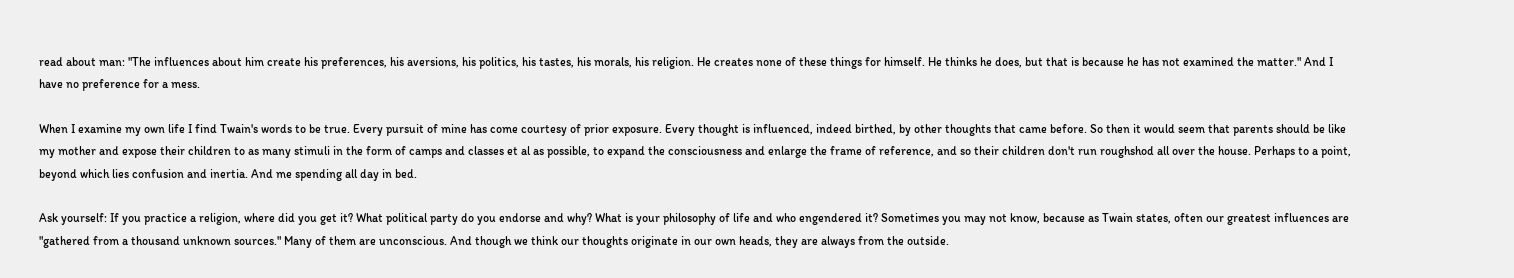read about man: "The influences about him create his preferences, his aversions, his politics, his tastes, his morals, his religion. He creates none of these things for himself. He thinks he does, but that is because he has not examined the matter." And I have no preference for a mess.

When I examine my own life I find Twain's words to be true. Every pursuit of mine has come courtesy of prior exposure. Every thought is influenced, indeed birthed, by other thoughts that came before. So then it would seem that parents should be like my mother and expose their children to as many stimuli in the form of camps and classes et al as possible, to expand the consciousness and enlarge the frame of reference, and so their children don't run roughshod all over the house. Perhaps to a point, beyond which lies confusion and inertia. And me spending all day in bed.

Ask yourself: If you practice a religion, where did you get it? What political party do you endorse and why? What is your philosophy of life and who engendered it? Sometimes you may not know, because as Twain states, often our greatest influences are "gathered from a thousand unknown sources." Many of them are unconscious. And though we think our thoughts originate in our own heads, they are always from the outside.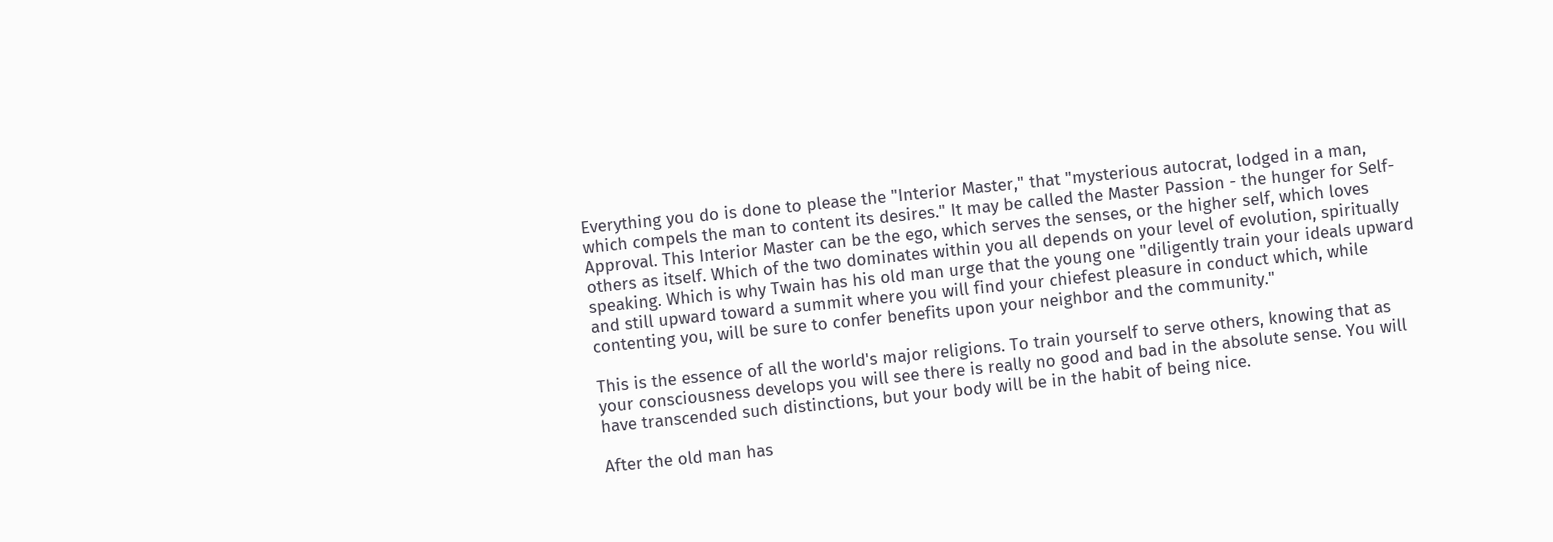Everything you do is done to please the "Interior Master," that "mysterious autocrat, lodged in a man, which compels the man to content its desires." It may be called the Master Passion - the hunger for Self-Approval. This Interior Master can be the ego, which serves the senses, or the higher self, which loves others as itself. Which of the two dominates within you all depends on your level of evolution, spiritually speaking. Which is why Twain has his old man urge that the young one "diligently train your ideals upward and still upward toward a summit where you will find your chiefest pleasure in conduct which, while contenting you, will be sure to confer benefits upon your neighbor and the community."

This is the essence of all the world's major religions. To train yourself to serve others, knowing that as your consciousness develops you will see there is really no good and bad in the absolute sense. You will have transcended such distinctions, but your body will be in the habit of being nice.

After the old man has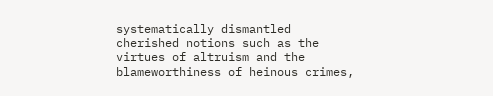systematically dismantled cherished notions such as the virtues of altruism and the blameworthiness of heinous crimes,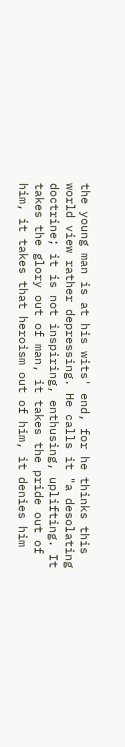the young man is at his wits' end, for he thinks this world view rather depressing. He calls it "a desolating doctrine; it is not inspiring, enthusing, uplifting. It takes the glory out of man, it takes the pride out of him, it takes that heroism out of him, it denies him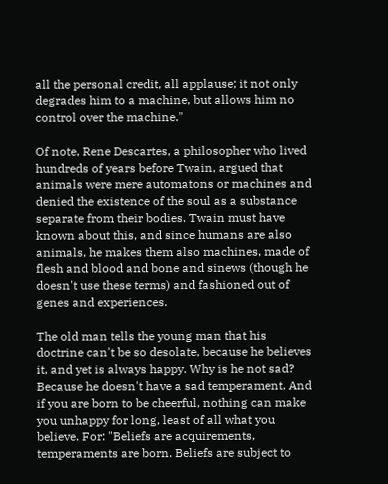all the personal credit, all applause; it not only degrades him to a machine, but allows him no control over the machine."

Of note, Rene Descartes, a philosopher who lived hundreds of years before Twain, argued that animals were mere automatons or machines and denied the existence of the soul as a substance separate from their bodies. Twain must have known about this, and since humans are also animals, he makes them also machines, made of flesh and blood and bone and sinews (though he doesn't use these terms) and fashioned out of genes and experiences.

The old man tells the young man that his doctrine can't be so desolate, because he believes it, and yet is always happy. Why is he not sad? Because he doesn't have a sad temperament. And if you are born to be cheerful, nothing can make you unhappy for long, least of all what you believe. For: "Beliefs are acquirements, temperaments are born. Beliefs are subject to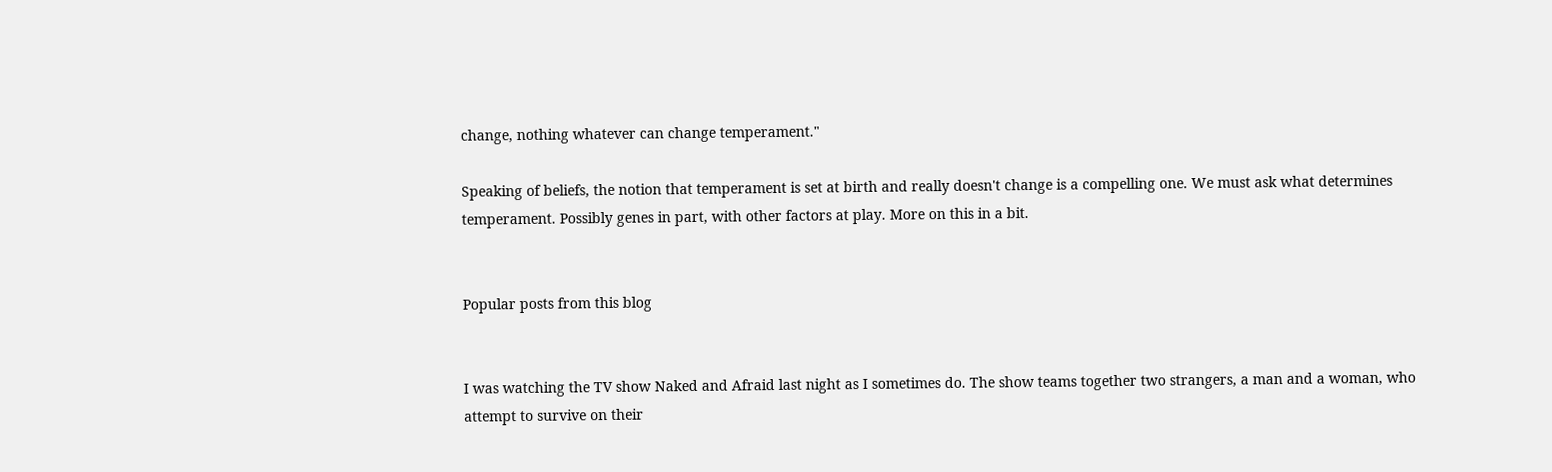change, nothing whatever can change temperament."

Speaking of beliefs, the notion that temperament is set at birth and really doesn't change is a compelling one. We must ask what determines temperament. Possibly genes in part, with other factors at play. More on this in a bit.


Popular posts from this blog


I was watching the TV show Naked and Afraid last night as I sometimes do. The show teams together two strangers, a man and a woman, who attempt to survive on their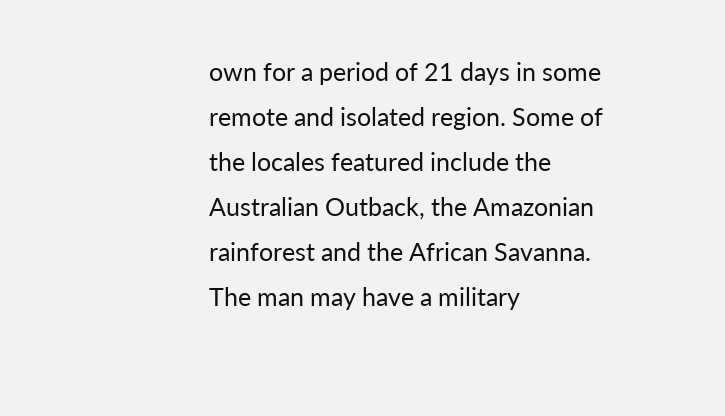own for a period of 21 days in some remote and isolated region. Some of the locales featured include the Australian Outback, the Amazonian rainforest and the African Savanna. The man may have a military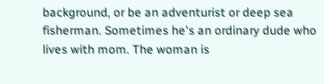background, or be an adventurist or deep sea fisherman. Sometimes he's an ordinary dude who lives with mom. The woman is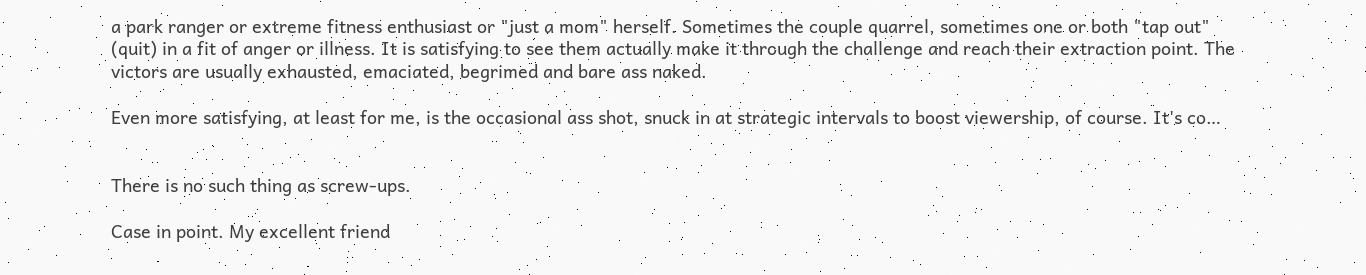a park ranger or extreme fitness enthusiast or "just a mom" herself. Sometimes the couple quarrel, sometimes one or both "tap out" (quit) in a fit of anger or illness. It is satisfying to see them actually make it through the challenge and reach their extraction point. The victors are usually exhausted, emaciated, begrimed and bare ass naked.

Even more satisfying, at least for me, is the occasional ass shot, snuck in at strategic intervals to boost viewership, of course. It's co…


There is no such thing as screw-ups.

Case in point. My excellent friend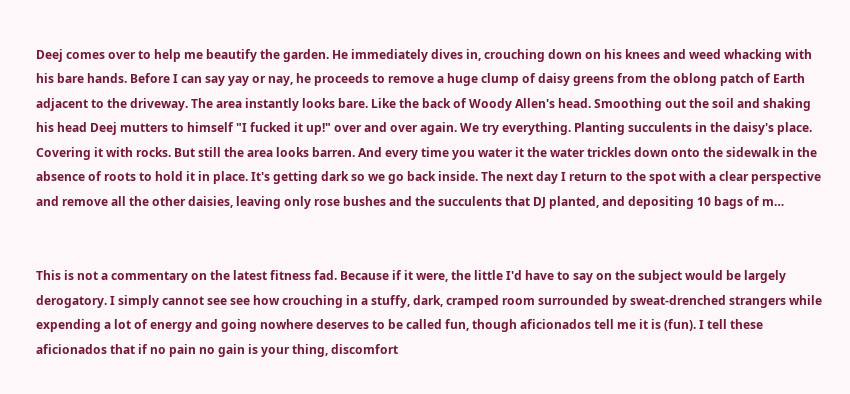Deej comes over to help me beautify the garden. He immediately dives in, crouching down on his knees and weed whacking with his bare hands. Before I can say yay or nay, he proceeds to remove a huge clump of daisy greens from the oblong patch of Earth adjacent to the driveway. The area instantly looks bare. Like the back of Woody Allen's head. Smoothing out the soil and shaking his head Deej mutters to himself "I fucked it up!" over and over again. We try everything. Planting succulents in the daisy's place. Covering it with rocks. But still the area looks barren. And every time you water it the water trickles down onto the sidewalk in the absence of roots to hold it in place. It's getting dark so we go back inside. The next day I return to the spot with a clear perspective and remove all the other daisies, leaving only rose bushes and the succulents that DJ planted, and depositing 10 bags of m…


This is not a commentary on the latest fitness fad. Because if it were, the little I'd have to say on the subject would be largely derogatory. I simply cannot see see how crouching in a stuffy, dark, cramped room surrounded by sweat-drenched strangers while expending a lot of energy and going nowhere deserves to be called fun, though aficionados tell me it is (fun). I tell these aficionados that if no pain no gain is your thing, discomfort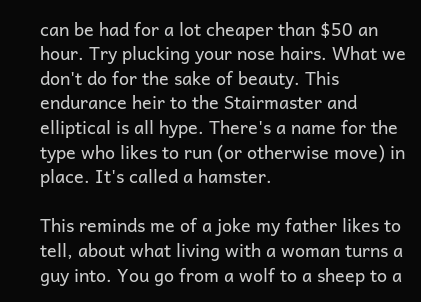can be had for a lot cheaper than $50 an hour. Try plucking your nose hairs. What we don't do for the sake of beauty. This endurance heir to the Stairmaster and elliptical is all hype. There's a name for the type who likes to run (or otherwise move) in place. It's called a hamster.

This reminds me of a joke my father likes to tell, about what living with a woman turns a guy into. You go from a wolf to a sheep to a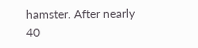hamster. After nearly 40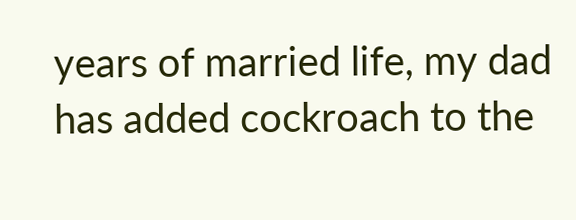years of married life, my dad has added cockroach to the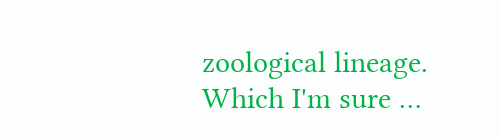zoological lineage. Which I'm sure …